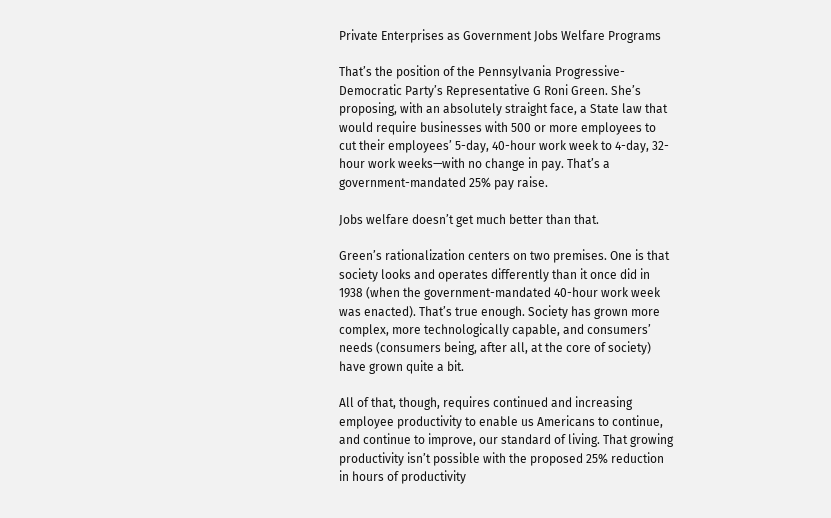Private Enterprises as Government Jobs Welfare Programs

That’s the position of the Pennsylvania Progressive-Democratic Party’s Representative G Roni Green. She’s proposing, with an absolutely straight face, a State law that would require businesses with 500 or more employees to cut their employees’ 5-day, 40-hour work week to 4-day, 32-hour work weeks—with no change in pay. That’s a government-mandated 25% pay raise.

Jobs welfare doesn’t get much better than that.

Green’s rationalization centers on two premises. One is that society looks and operates differently than it once did in 1938 (when the government-mandated 40-hour work week was enacted). That’s true enough. Society has grown more complex, more technologically capable, and consumers’ needs (consumers being, after all, at the core of society) have grown quite a bit.

All of that, though, requires continued and increasing employee productivity to enable us Americans to continue, and continue to improve, our standard of living. That growing productivity isn’t possible with the proposed 25% reduction in hours of productivity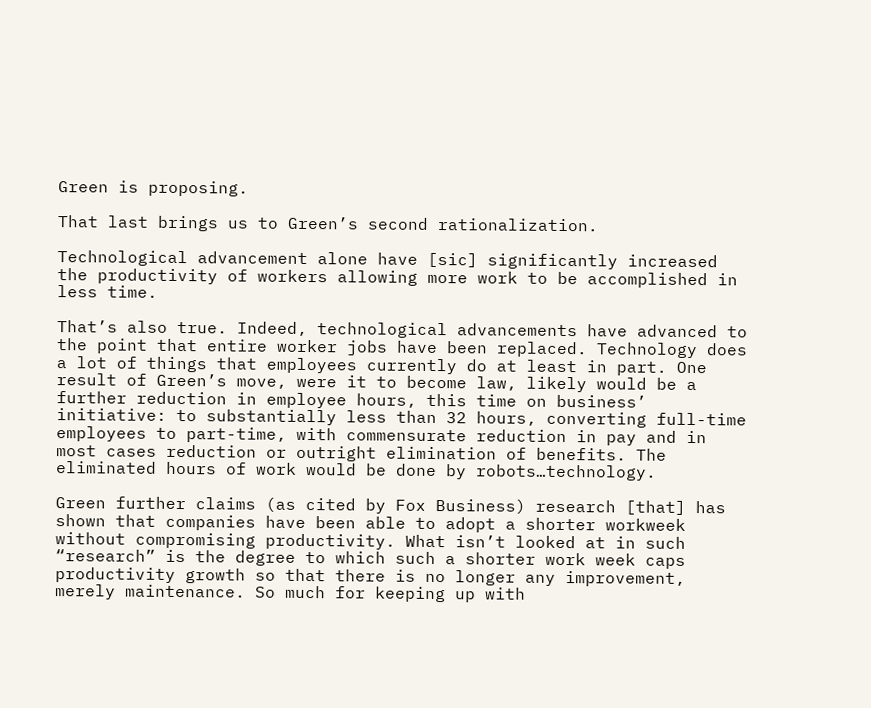Green is proposing.

That last brings us to Green’s second rationalization.

Technological advancement alone have [sic] significantly increased the productivity of workers allowing more work to be accomplished in less time.

That’s also true. Indeed, technological advancements have advanced to the point that entire worker jobs have been replaced. Technology does a lot of things that employees currently do at least in part. One result of Green’s move, were it to become law, likely would be a further reduction in employee hours, this time on business’ initiative: to substantially less than 32 hours, converting full-time employees to part-time, with commensurate reduction in pay and in most cases reduction or outright elimination of benefits. The eliminated hours of work would be done by robots…technology.

Green further claims (as cited by Fox Business) research [that] has shown that companies have been able to adopt a shorter workweek without compromising productivity. What isn’t looked at in such “research” is the degree to which such a shorter work week caps productivity growth so that there is no longer any improvement, merely maintenance. So much for keeping up with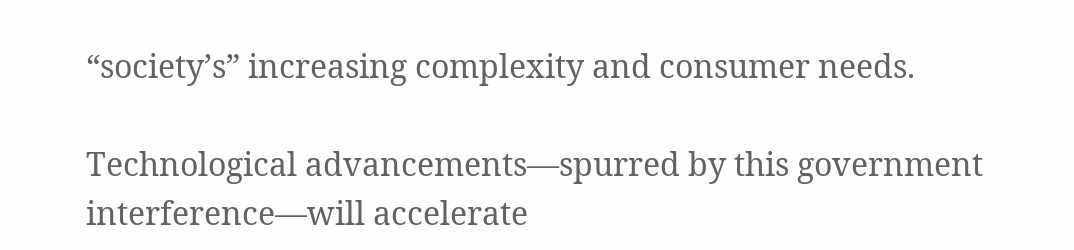“society’s” increasing complexity and consumer needs.

Technological advancements—spurred by this government interference—will accelerate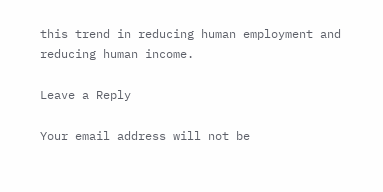this trend in reducing human employment and reducing human income.

Leave a Reply

Your email address will not be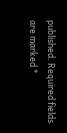published. Required fields are marked *